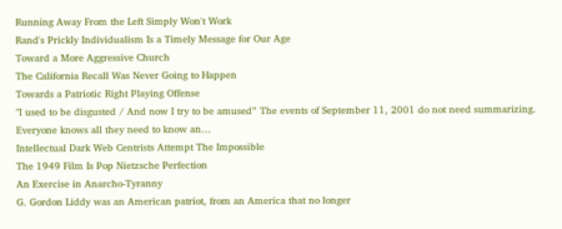Running Away From the Left Simply Won't Work
Rand's Prickly Individualism Is a Timely Message for Our Age
Toward a More Aggressive Church
The California Recall Was Never Going to Happen
Towards a Patriotic Right Playing Offense
"I used to be disgusted / And now I try to be amused” The events of September 11, 2001 do not need summarizing. Everyone knows all they need to know an…
Intellectual Dark Web Centrists Attempt The Impossible
The 1949 Film Is Pop Nietzsche Perfection
An Exercise in Anarcho-Tyranny
G. Gordon Liddy was an American patriot, from an America that no longer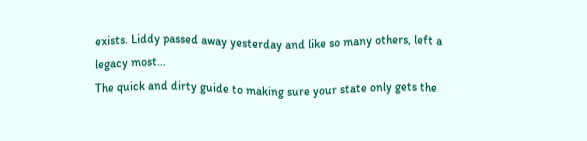exists. Liddy passed away yesterday and like so many others, left a legacy most…
The quick and dirty guide to making sure your state only gets the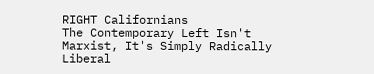RIGHT Californians
The Contemporary Left Isn't Marxist, It's Simply Radically Liberal